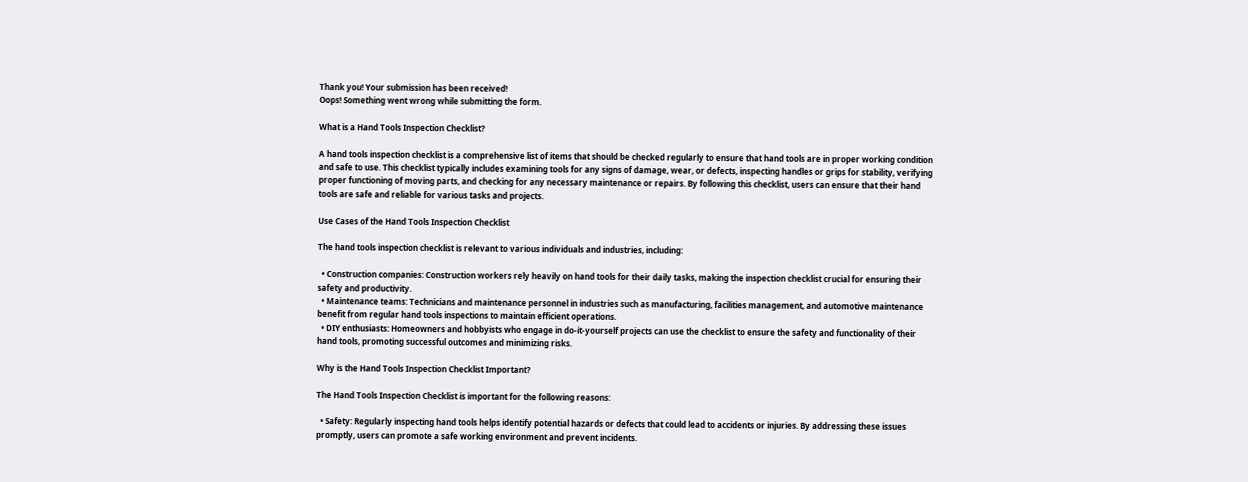Thank you! Your submission has been received!
Oops! Something went wrong while submitting the form.

What is a Hand Tools Inspection Checklist?

A hand tools inspection checklist is a comprehensive list of items that should be checked regularly to ensure that hand tools are in proper working condition and safe to use. This checklist typically includes examining tools for any signs of damage, wear, or defects, inspecting handles or grips for stability, verifying proper functioning of moving parts, and checking for any necessary maintenance or repairs. By following this checklist, users can ensure that their hand tools are safe and reliable for various tasks and projects.

Use Cases of the Hand Tools Inspection Checklist

The hand tools inspection checklist is relevant to various individuals and industries, including:

  • Construction companies: Construction workers rely heavily on hand tools for their daily tasks, making the inspection checklist crucial for ensuring their safety and productivity.
  • Maintenance teams: Technicians and maintenance personnel in industries such as manufacturing, facilities management, and automotive maintenance benefit from regular hand tools inspections to maintain efficient operations.
  • DIY enthusiasts: Homeowners and hobbyists who engage in do-it-yourself projects can use the checklist to ensure the safety and functionality of their hand tools, promoting successful outcomes and minimizing risks.

Why is the Hand Tools Inspection Checklist Important?

The Hand Tools Inspection Checklist is important for the following reasons:

  • Safety: Regularly inspecting hand tools helps identify potential hazards or defects that could lead to accidents or injuries. By addressing these issues promptly, users can promote a safe working environment and prevent incidents.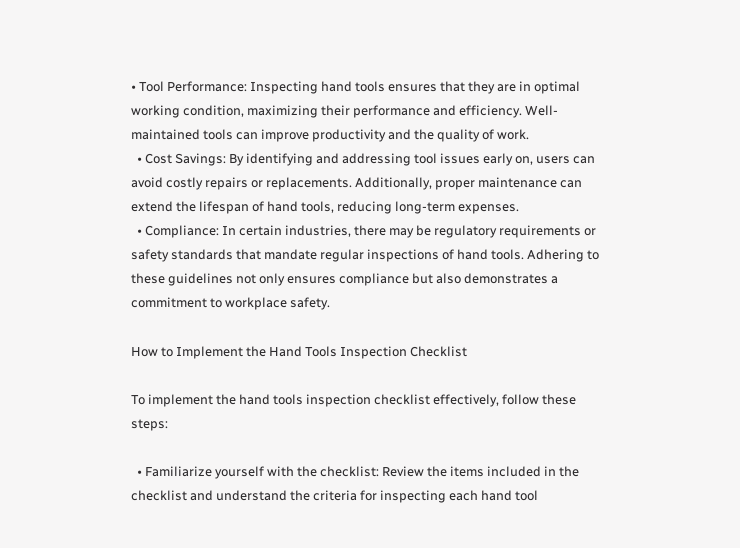• Tool Performance: Inspecting hand tools ensures that they are in optimal working condition, maximizing their performance and efficiency. Well-maintained tools can improve productivity and the quality of work.
  • Cost Savings: By identifying and addressing tool issues early on, users can avoid costly repairs or replacements. Additionally, proper maintenance can extend the lifespan of hand tools, reducing long-term expenses.
  • Compliance: In certain industries, there may be regulatory requirements or safety standards that mandate regular inspections of hand tools. Adhering to these guidelines not only ensures compliance but also demonstrates a commitment to workplace safety.

How to Implement the Hand Tools Inspection Checklist

To implement the hand tools inspection checklist effectively, follow these steps:

  • Familiarize yourself with the checklist: Review the items included in the checklist and understand the criteria for inspecting each hand tool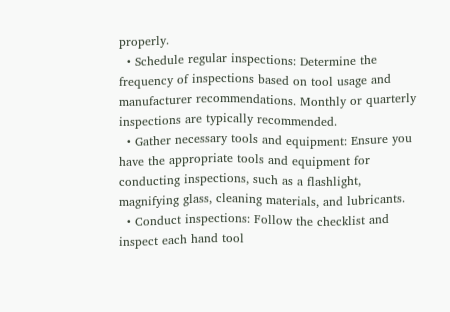properly.
  • Schedule regular inspections: Determine the frequency of inspections based on tool usage and manufacturer recommendations. Monthly or quarterly inspections are typically recommended.
  • Gather necessary tools and equipment: Ensure you have the appropriate tools and equipment for conducting inspections, such as a flashlight, magnifying glass, cleaning materials, and lubricants.
  • Conduct inspections: Follow the checklist and inspect each hand tool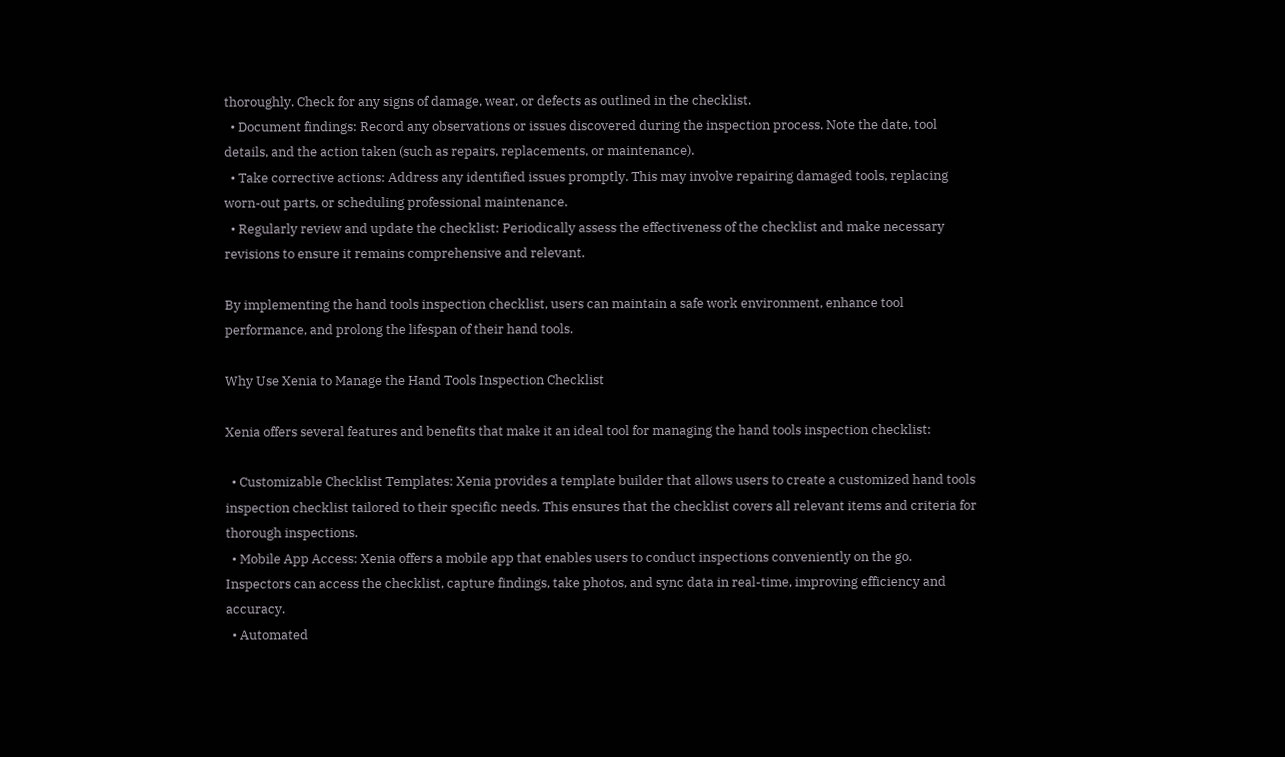thoroughly. Check for any signs of damage, wear, or defects as outlined in the checklist.
  • Document findings: Record any observations or issues discovered during the inspection process. Note the date, tool details, and the action taken (such as repairs, replacements, or maintenance).
  • Take corrective actions: Address any identified issues promptly. This may involve repairing damaged tools, replacing worn-out parts, or scheduling professional maintenance.
  • Regularly review and update the checklist: Periodically assess the effectiveness of the checklist and make necessary revisions to ensure it remains comprehensive and relevant.

By implementing the hand tools inspection checklist, users can maintain a safe work environment, enhance tool performance, and prolong the lifespan of their hand tools.

Why Use Xenia to Manage the Hand Tools Inspection Checklist

Xenia offers several features and benefits that make it an ideal tool for managing the hand tools inspection checklist:

  • Customizable Checklist Templates: Xenia provides a template builder that allows users to create a customized hand tools inspection checklist tailored to their specific needs. This ensures that the checklist covers all relevant items and criteria for thorough inspections.
  • Mobile App Access: Xenia offers a mobile app that enables users to conduct inspections conveniently on the go. Inspectors can access the checklist, capture findings, take photos, and sync data in real-time, improving efficiency and accuracy.
  • Automated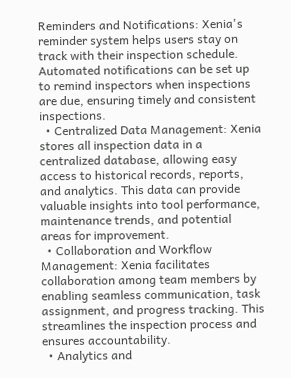Reminders and Notifications: Xenia's reminder system helps users stay on track with their inspection schedule. Automated notifications can be set up to remind inspectors when inspections are due, ensuring timely and consistent inspections.
  • Centralized Data Management: Xenia stores all inspection data in a centralized database, allowing easy access to historical records, reports, and analytics. This data can provide valuable insights into tool performance, maintenance trends, and potential areas for improvement.
  • Collaboration and Workflow Management: Xenia facilitates collaboration among team members by enabling seamless communication, task assignment, and progress tracking. This streamlines the inspection process and ensures accountability.
  • Analytics and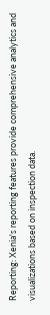Reporting: Xenia's reporting features provide comprehensive analytics and visualizations based on inspection data.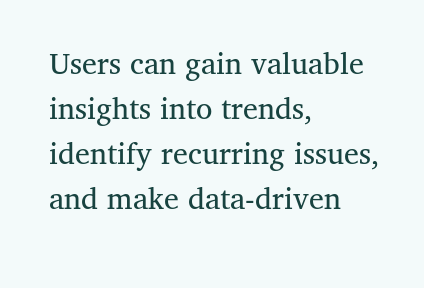Users can gain valuable insights into trends, identify recurring issues, and make data-driven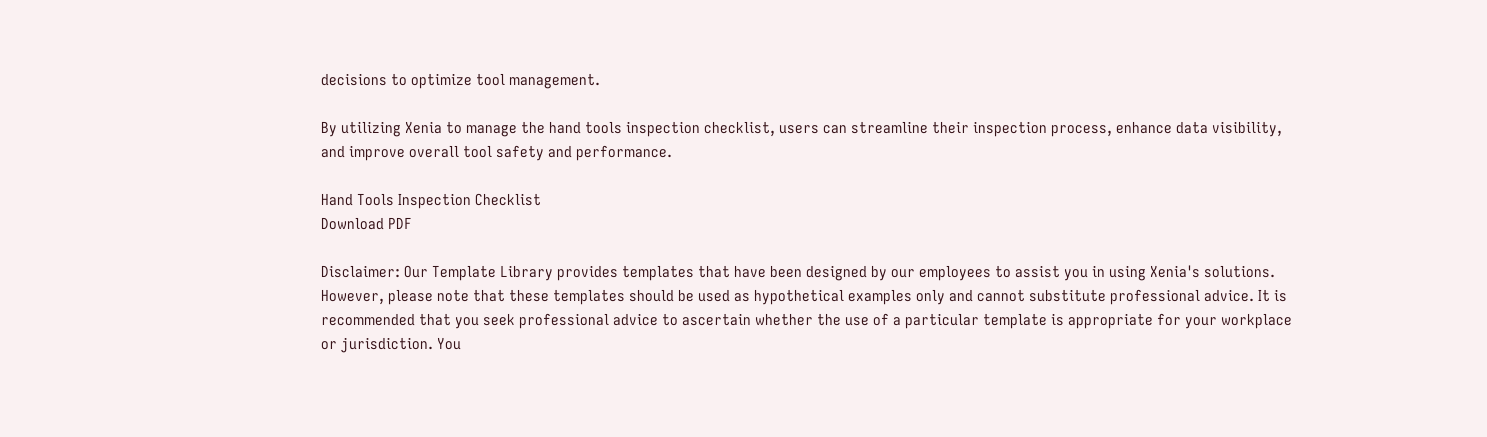decisions to optimize tool management.

By utilizing Xenia to manage the hand tools inspection checklist, users can streamline their inspection process, enhance data visibility, and improve overall tool safety and performance.

Hand Tools Inspection Checklist
Download PDF

Disclaimer: Our Template Library provides templates that have been designed by our employees to assist you in using Xenia's solutions. However, please note that these templates should be used as hypothetical examples only and cannot substitute professional advice. It is recommended that you seek professional advice to ascertain whether the use of a particular template is appropriate for your workplace or jurisdiction. You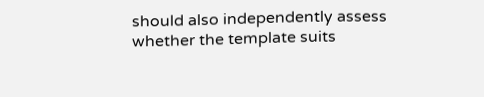should also independently assess whether the template suits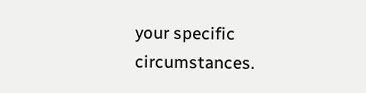your specific circumstances.